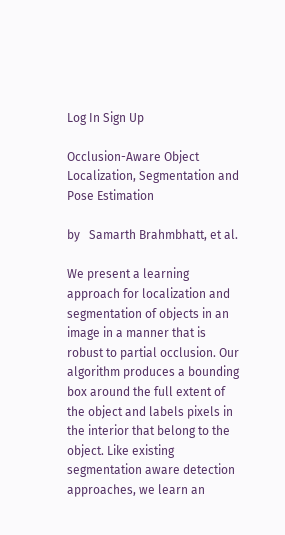Log In Sign Up

Occlusion-Aware Object Localization, Segmentation and Pose Estimation

by   Samarth Brahmbhatt, et al.

We present a learning approach for localization and segmentation of objects in an image in a manner that is robust to partial occlusion. Our algorithm produces a bounding box around the full extent of the object and labels pixels in the interior that belong to the object. Like existing segmentation aware detection approaches, we learn an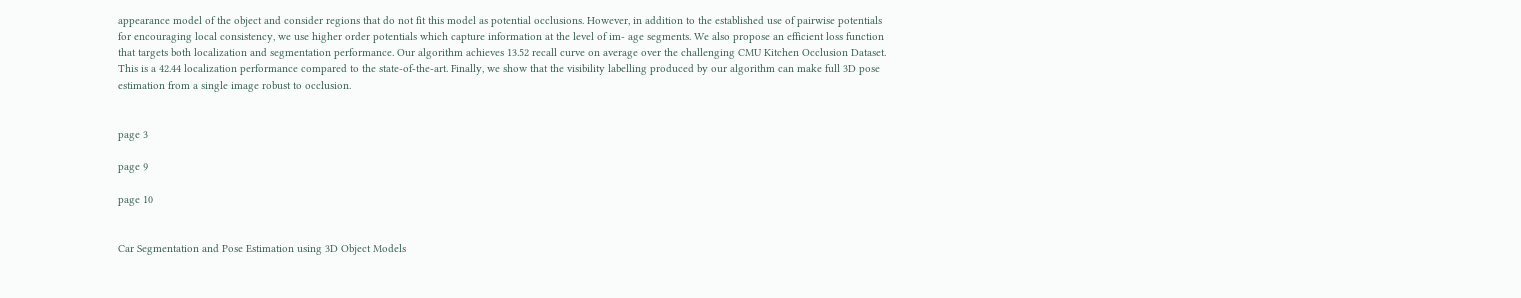appearance model of the object and consider regions that do not fit this model as potential occlusions. However, in addition to the established use of pairwise potentials for encouraging local consistency, we use higher order potentials which capture information at the level of im- age segments. We also propose an efficient loss function that targets both localization and segmentation performance. Our algorithm achieves 13.52 recall curve on average over the challenging CMU Kitchen Occlusion Dataset. This is a 42.44 localization performance compared to the state-of-the-art. Finally, we show that the visibility labelling produced by our algorithm can make full 3D pose estimation from a single image robust to occlusion.


page 3

page 9

page 10


Car Segmentation and Pose Estimation using 3D Object Models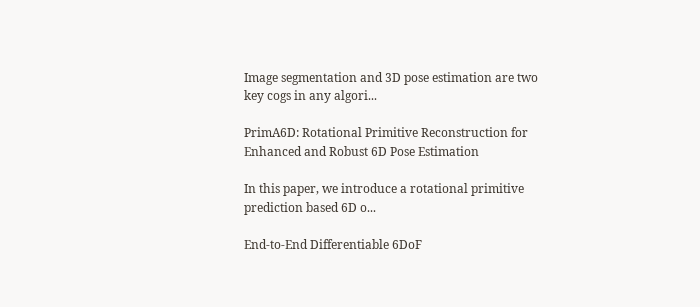Image segmentation and 3D pose estimation are two key cogs in any algori...

PrimA6D: Rotational Primitive Reconstruction for Enhanced and Robust 6D Pose Estimation

In this paper, we introduce a rotational primitive prediction based 6D o...

End-to-End Differentiable 6DoF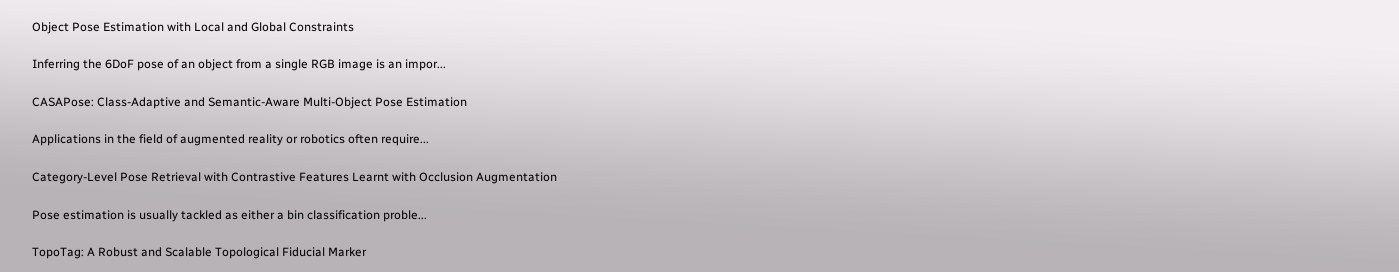Object Pose Estimation with Local and Global Constraints

Inferring the 6DoF pose of an object from a single RGB image is an impor...

CASAPose: Class-Adaptive and Semantic-Aware Multi-Object Pose Estimation

Applications in the field of augmented reality or robotics often require...

Category-Level Pose Retrieval with Contrastive Features Learnt with Occlusion Augmentation

Pose estimation is usually tackled as either a bin classification proble...

TopoTag: A Robust and Scalable Topological Fiducial Marker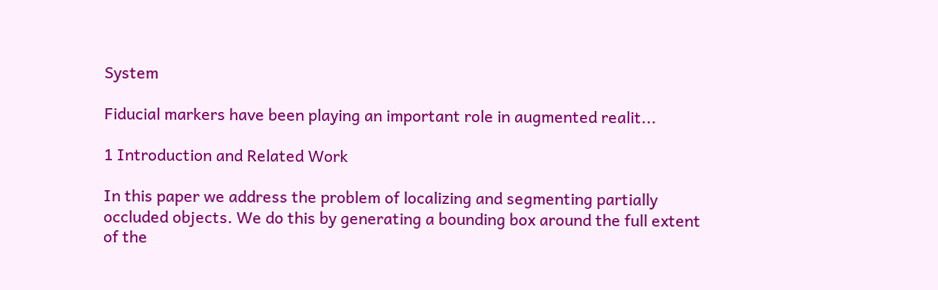System

Fiducial markers have been playing an important role in augmented realit...

1 Introduction and Related Work

In this paper we address the problem of localizing and segmenting partially occluded objects. We do this by generating a bounding box around the full extent of the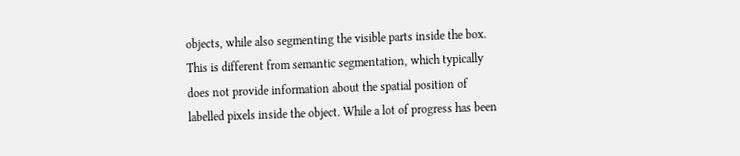objects, while also segmenting the visible parts inside the box. This is different from semantic segmentation, which typically does not provide information about the spatial position of labelled pixels inside the object. While a lot of progress has been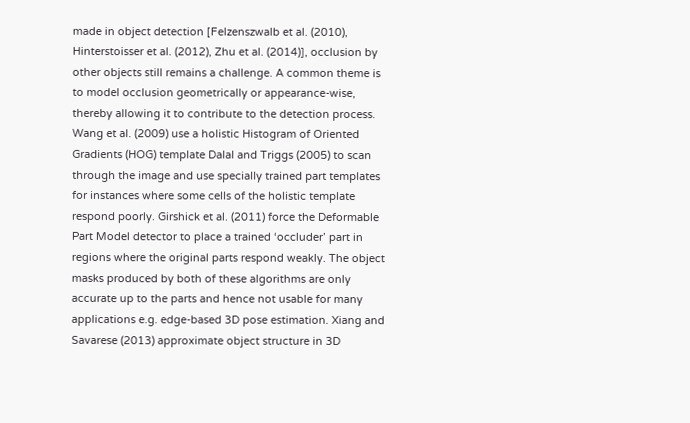made in object detection [Felzenszwalb et al. (2010), Hinterstoisser et al. (2012), Zhu et al. (2014)], occlusion by other objects still remains a challenge. A common theme is to model occlusion geometrically or appearance-wise, thereby allowing it to contribute to the detection process. Wang et al. (2009) use a holistic Histogram of Oriented Gradients (HOG) template Dalal and Triggs (2005) to scan through the image and use specially trained part templates for instances where some cells of the holistic template respond poorly. Girshick et al. (2011) force the Deformable Part Model detector to place a trained ‘occluder’ part in regions where the original parts respond weakly. The object masks produced by both of these algorithms are only accurate up to the parts and hence not usable for many applications e.g. edge-based 3D pose estimation. Xiang and Savarese (2013) approximate object structure in 3D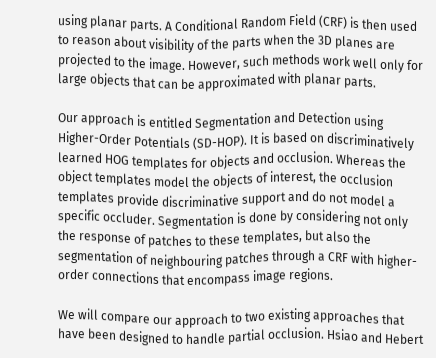using planar parts. A Conditional Random Field (CRF) is then used to reason about visibility of the parts when the 3D planes are projected to the image. However, such methods work well only for large objects that can be approximated with planar parts.

Our approach is entitled Segmentation and Detection using Higher-Order Potentials (SD-HOP). It is based on discriminatively learned HOG templates for objects and occlusion. Whereas the object templates model the objects of interest, the occlusion templates provide discriminative support and do not model a specific occluder. Segmentation is done by considering not only the response of patches to these templates, but also the segmentation of neighbouring patches through a CRF with higher-order connections that encompass image regions.

We will compare our approach to two existing approaches that have been designed to handle partial occlusion. Hsiao and Hebert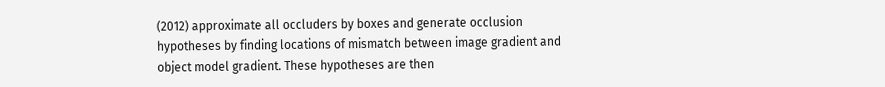(2012) approximate all occluders by boxes and generate occlusion hypotheses by finding locations of mismatch between image gradient and object model gradient. These hypotheses are then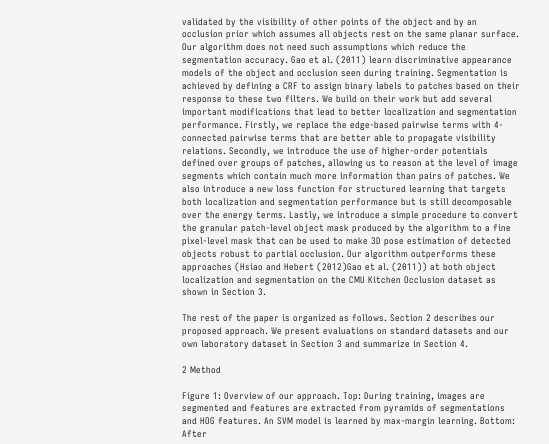validated by the visibility of other points of the object and by an occlusion prior which assumes all objects rest on the same planar surface. Our algorithm does not need such assumptions which reduce the segmentation accuracy. Gao et al. (2011) learn discriminative appearance models of the object and occlusion seen during training. Segmentation is achieved by defining a CRF to assign binary labels to patches based on their response to these two filters. We build on their work but add several important modifications that lead to better localization and segmentation performance. Firstly, we replace the edge-based pairwise terms with 4-connected pairwise terms that are better able to propagate visibility relations. Secondly, we introduce the use of higher-order potentials defined over groups of patches, allowing us to reason at the level of image segments which contain much more information than pairs of patches. We also introduce a new loss function for structured learning that targets both localization and segmentation performance but is still decomposable over the energy terms. Lastly, we introduce a simple procedure to convert the granular patch-level object mask produced by the algorithm to a fine pixel-level mask that can be used to make 3D pose estimation of detected objects robust to partial occlusion. Our algorithm outperforms these approaches (Hsiao and Hebert (2012)Gao et al. (2011)) at both object localization and segmentation on the CMU Kitchen Occlusion dataset as shown in Section 3.

The rest of the paper is organized as follows. Section 2 describes our proposed approach. We present evaluations on standard datasets and our own laboratory dataset in Section 3 and summarize in Section 4.

2 Method

Figure 1: Overview of our approach. Top: During training, images are segmented and features are extracted from pyramids of segmentations and HOG features. An SVM model is learned by max-margin learning. Bottom: After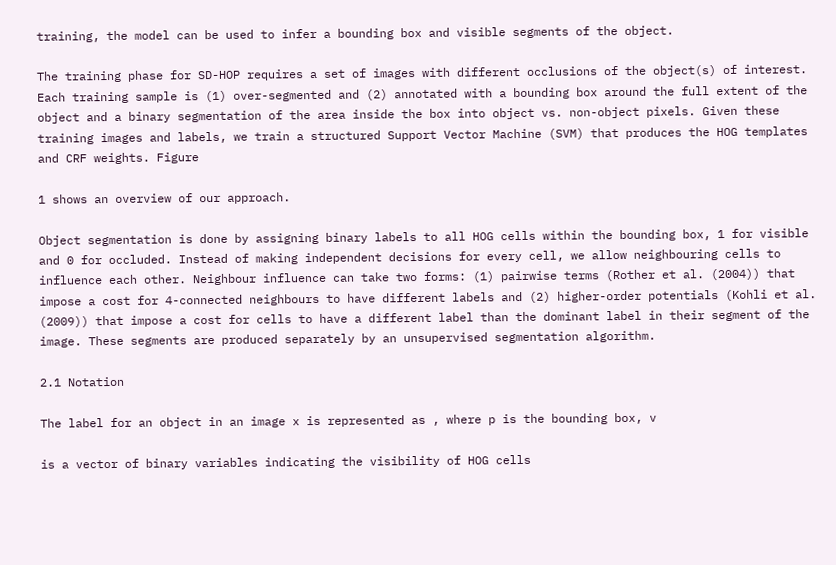training, the model can be used to infer a bounding box and visible segments of the object.

The training phase for SD-HOP requires a set of images with different occlusions of the object(s) of interest. Each training sample is (1) over-segmented and (2) annotated with a bounding box around the full extent of the object and a binary segmentation of the area inside the box into object vs. non-object pixels. Given these training images and labels, we train a structured Support Vector Machine (SVM) that produces the HOG templates and CRF weights. Figure

1 shows an overview of our approach.

Object segmentation is done by assigning binary labels to all HOG cells within the bounding box, 1 for visible and 0 for occluded. Instead of making independent decisions for every cell, we allow neighbouring cells to influence each other. Neighbour influence can take two forms: (1) pairwise terms (Rother et al. (2004)) that impose a cost for 4-connected neighbours to have different labels and (2) higher-order potentials (Kohli et al. (2009)) that impose a cost for cells to have a different label than the dominant label in their segment of the image. These segments are produced separately by an unsupervised segmentation algorithm.

2.1 Notation

The label for an object in an image x is represented as , where p is the bounding box, v

is a vector of binary variables indicating the visibility of HOG cells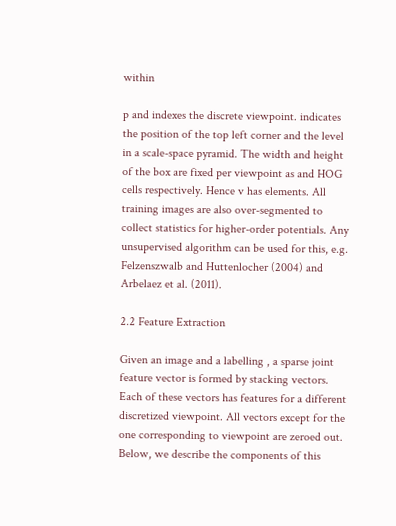within

p and indexes the discrete viewpoint. indicates the position of the top left corner and the level in a scale-space pyramid. The width and height of the box are fixed per viewpoint as and HOG cells respectively. Hence v has elements. All training images are also over-segmented to collect statistics for higher-order potentials. Any unsupervised algorithm can be used for this, e.g. Felzenszwalb and Huttenlocher (2004) and Arbelaez et al. (2011).

2.2 Feature Extraction

Given an image and a labelling , a sparse joint feature vector is formed by stacking vectors. Each of these vectors has features for a different discretized viewpoint. All vectors except for the one corresponding to viewpoint are zeroed out. Below, we describe the components of this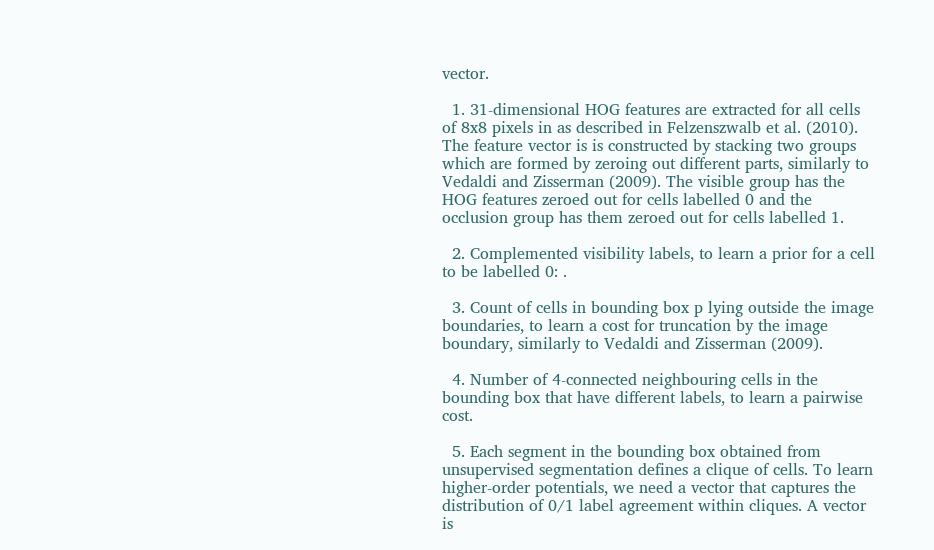vector.

  1. 31-dimensional HOG features are extracted for all cells of 8x8 pixels in as described in Felzenszwalb et al. (2010). The feature vector is is constructed by stacking two groups which are formed by zeroing out different parts, similarly to Vedaldi and Zisserman (2009). The visible group has the HOG features zeroed out for cells labelled 0 and the occlusion group has them zeroed out for cells labelled 1.

  2. Complemented visibility labels, to learn a prior for a cell to be labelled 0: .

  3. Count of cells in bounding box p lying outside the image boundaries, to learn a cost for truncation by the image boundary, similarly to Vedaldi and Zisserman (2009).

  4. Number of 4-connected neighbouring cells in the bounding box that have different labels, to learn a pairwise cost.

  5. Each segment in the bounding box obtained from unsupervised segmentation defines a clique of cells. To learn higher-order potentials, we need a vector that captures the distribution of 0/1 label agreement within cliques. A vector is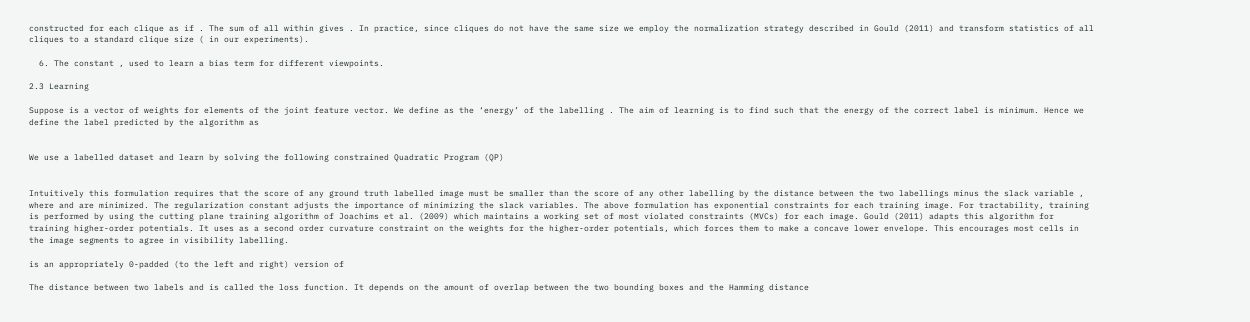constructed for each clique as if . The sum of all within gives . In practice, since cliques do not have the same size we employ the normalization strategy described in Gould (2011) and transform statistics of all cliques to a standard clique size ( in our experiments).

  6. The constant , used to learn a bias term for different viewpoints.

2.3 Learning

Suppose is a vector of weights for elements of the joint feature vector. We define as the ‘energy’ of the labelling . The aim of learning is to find such that the energy of the correct label is minimum. Hence we define the label predicted by the algorithm as


We use a labelled dataset and learn by solving the following constrained Quadratic Program (QP)


Intuitively this formulation requires that the score of any ground truth labelled image must be smaller than the score of any other labelling by the distance between the two labellings minus the slack variable , where and are minimized. The regularization constant adjusts the importance of minimizing the slack variables. The above formulation has exponential constraints for each training image. For tractability, training is performed by using the cutting plane training algorithm of Joachims et al. (2009) which maintains a working set of most violated constraints (MVCs) for each image. Gould (2011) adapts this algorithm for training higher-order potentials. It uses as a second order curvature constraint on the weights for the higher-order potentials, which forces them to make a concave lower envelope. This encourages most cells in the image segments to agree in visibility labelling.

is an appropriately 0-padded (to the left and right) version of

The distance between two labels and is called the loss function. It depends on the amount of overlap between the two bounding boxes and the Hamming distance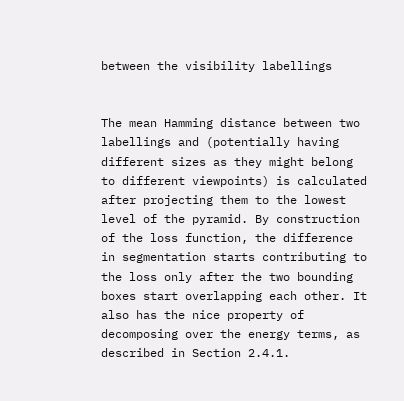between the visibility labellings


The mean Hamming distance between two labellings and (potentially having different sizes as they might belong to different viewpoints) is calculated after projecting them to the lowest level of the pyramid. By construction of the loss function, the difference in segmentation starts contributing to the loss only after the two bounding boxes start overlapping each other. It also has the nice property of decomposing over the energy terms, as described in Section 2.4.1.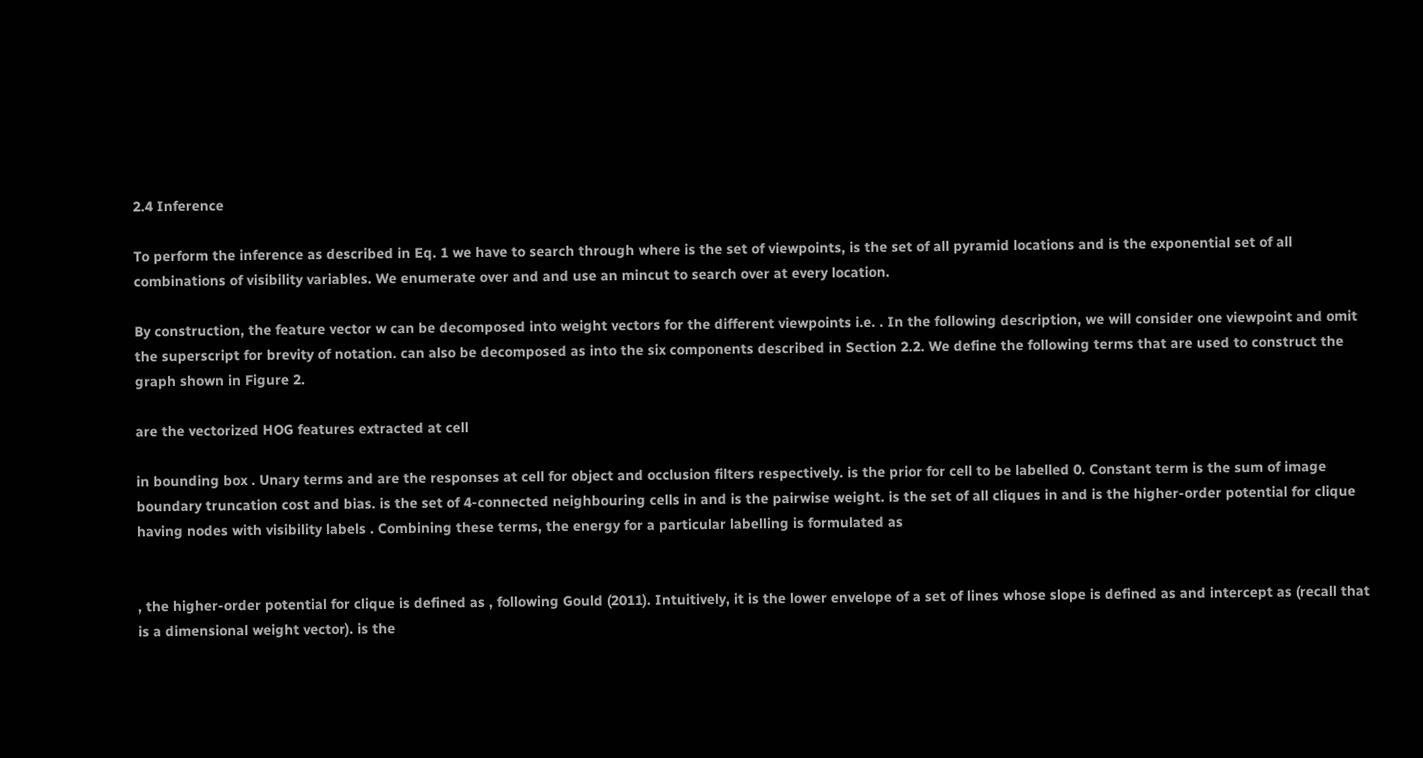2.4 Inference

To perform the inference as described in Eq. 1 we have to search through where is the set of viewpoints, is the set of all pyramid locations and is the exponential set of all combinations of visibility variables. We enumerate over and and use an mincut to search over at every location.

By construction, the feature vector w can be decomposed into weight vectors for the different viewpoints i.e. . In the following description, we will consider one viewpoint and omit the superscript for brevity of notation. can also be decomposed as into the six components described in Section 2.2. We define the following terms that are used to construct the graph shown in Figure 2.

are the vectorized HOG features extracted at cell

in bounding box . Unary terms and are the responses at cell for object and occlusion filters respectively. is the prior for cell to be labelled 0. Constant term is the sum of image boundary truncation cost and bias. is the set of 4-connected neighbouring cells in and is the pairwise weight. is the set of all cliques in and is the higher-order potential for clique having nodes with visibility labels . Combining these terms, the energy for a particular labelling is formulated as


, the higher-order potential for clique is defined as , following Gould (2011). Intuitively, it is the lower envelope of a set of lines whose slope is defined as and intercept as (recall that is a dimensional weight vector). is the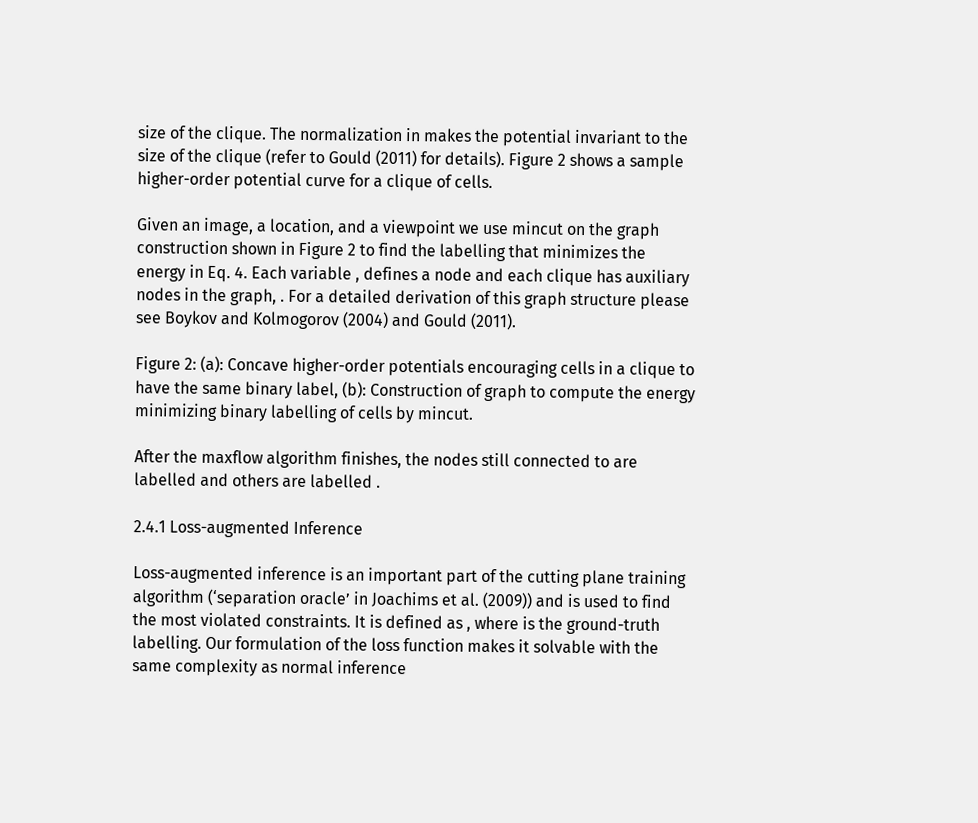size of the clique. The normalization in makes the potential invariant to the size of the clique (refer to Gould (2011) for details). Figure 2 shows a sample higher-order potential curve for a clique of cells.

Given an image, a location, and a viewpoint we use mincut on the graph construction shown in Figure 2 to find the labelling that minimizes the energy in Eq. 4. Each variable , defines a node and each clique has auxiliary nodes in the graph, . For a detailed derivation of this graph structure please see Boykov and Kolmogorov (2004) and Gould (2011).

Figure 2: (a): Concave higher-order potentials encouraging cells in a clique to have the same binary label, (b): Construction of graph to compute the energy minimizing binary labelling of cells by mincut.

After the maxflow algorithm finishes, the nodes still connected to are labelled and others are labelled .

2.4.1 Loss-augmented Inference

Loss-augmented inference is an important part of the cutting plane training algorithm (‘separation oracle’ in Joachims et al. (2009)) and is used to find the most violated constraints. It is defined as , where is the ground-truth labelling. Our formulation of the loss function makes it solvable with the same complexity as normal inference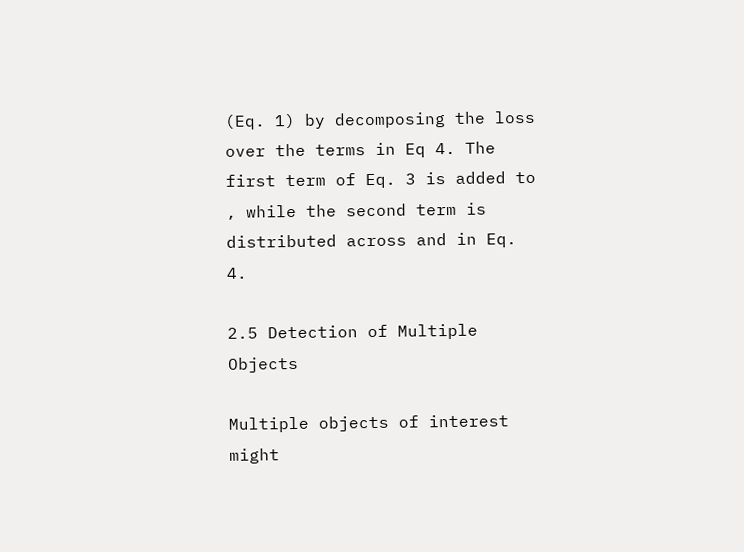(Eq. 1) by decomposing the loss over the terms in Eq 4. The first term of Eq. 3 is added to , while the second term is distributed across and in Eq. 4.

2.5 Detection of Multiple Objects

Multiple objects of interest might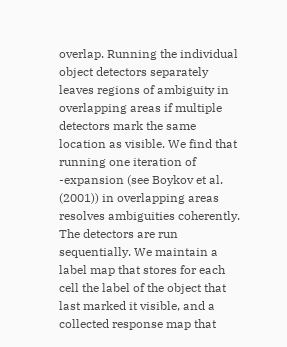overlap. Running the individual object detectors separately leaves regions of ambiguity in overlapping areas if multiple detectors mark the same location as visible. We find that running one iteration of -expansion (see Boykov et al. (2001)) in overlapping areas resolves ambiguities coherently. The detectors are run sequentially. We maintain a label map that stores for each cell the label of the object that last marked it visible, and a collected response map that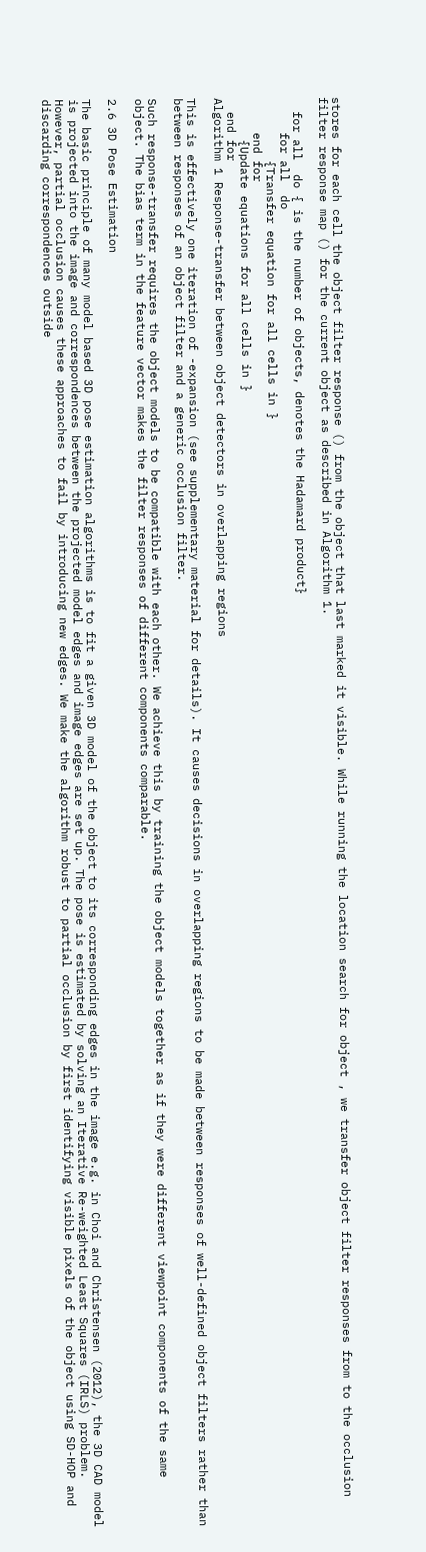stores for each cell the object filter response () from the object that last marked it visible. While running the location search for object , we transfer object filter responses from to the occlusion filter response map () for the current object as described in Algorithm 1.

  for all  do { is the number of objects, denotes the Hadamard product}
     for all  do
         {Transfer equation for all cells in }
     end for
      {Update equations for all cells in }
  end for
Algorithm 1 Response-transfer between object detectors in overlapping regions

This is effectively one iteration of -expansion (see supplementary material for details). It causes decisions in overlapping regions to be made between responses of well-defined object filters rather than between responses of an object filter and a generic occlusion filter.

Such response-transfer requires the object models to be compatible with each other. We achieve this by training the object models together as if they were different viewpoint components of the same object. The bias term in the feature vector makes the filter responses of different components comparable.

2.6 3D Pose Estimation

The basic principle of many model based 3D pose estimation algorithms is to fit a given 3D model of the object to its corresponding edges in the image e.g. in Choi and Christensen (2012), the 3D CAD model is projected into the image and correspondences between the projected model edges and image edges are set up. The pose is estimated by solving an Iterative Re-weighted Least Squares (IRLS) problem. However, partial occlusion causes these approaches to fail by introducing new edges. We make the algorithm robust to partial occlusion by first identifying visible pixels of the object using SD-HOP and discarding correspondences outside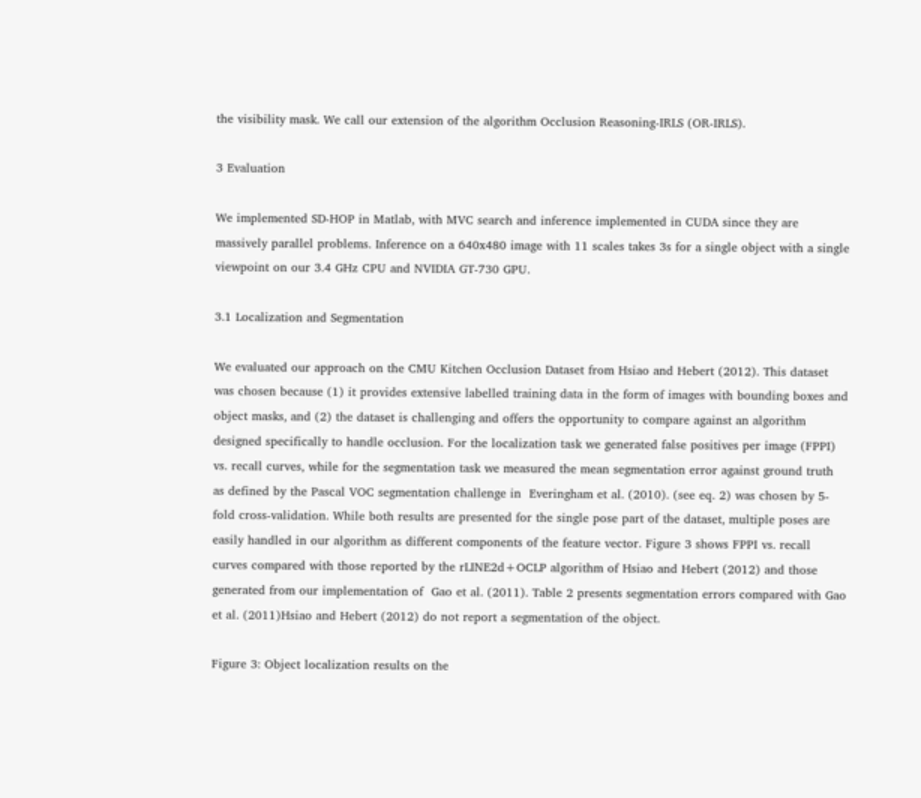the visibility mask. We call our extension of the algorithm Occlusion Reasoning-IRLS (OR-IRLS).

3 Evaluation

We implemented SD-HOP in Matlab, with MVC search and inference implemented in CUDA since they are massively parallel problems. Inference on a 640x480 image with 11 scales takes 3s for a single object with a single viewpoint on our 3.4 GHz CPU and NVIDIA GT-730 GPU.

3.1 Localization and Segmentation

We evaluated our approach on the CMU Kitchen Occlusion Dataset from Hsiao and Hebert (2012). This dataset was chosen because (1) it provides extensive labelled training data in the form of images with bounding boxes and object masks, and (2) the dataset is challenging and offers the opportunity to compare against an algorithm designed specifically to handle occlusion. For the localization task we generated false positives per image (FPPI) vs. recall curves, while for the segmentation task we measured the mean segmentation error against ground truth as defined by the Pascal VOC segmentation challenge in  Everingham et al. (2010). (see eq. 2) was chosen by 5-fold cross-validation. While both results are presented for the single pose part of the dataset, multiple poses are easily handled in our algorithm as different components of the feature vector. Figure 3 shows FPPI vs. recall curves compared with those reported by the rLINE2d+OCLP algorithm of Hsiao and Hebert (2012) and those generated from our implementation of  Gao et al. (2011). Table 2 presents segmentation errors compared with Gao et al. (2011)Hsiao and Hebert (2012) do not report a segmentation of the object.

Figure 3: Object localization results on the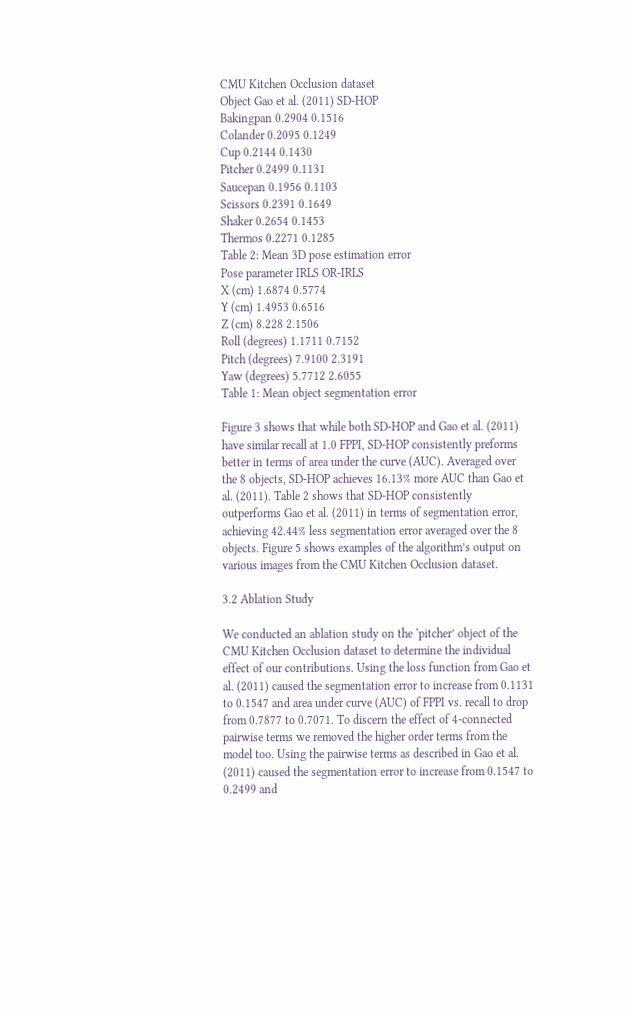CMU Kitchen Occlusion dataset
Object Gao et al. (2011) SD-HOP
Bakingpan 0.2904 0.1516
Colander 0.2095 0.1249
Cup 0.2144 0.1430
Pitcher 0.2499 0.1131
Saucepan 0.1956 0.1103
Scissors 0.2391 0.1649
Shaker 0.2654 0.1453
Thermos 0.2271 0.1285
Table 2: Mean 3D pose estimation error
Pose parameter IRLS OR-IRLS
X (cm) 1.6874 0.5774
Y (cm) 1.4953 0.6516
Z (cm) 8.228 2.1506
Roll (degrees) 1.1711 0.7152
Pitch (degrees) 7.9100 2.3191
Yaw (degrees) 5.7712 2.6055
Table 1: Mean object segmentation error

Figure 3 shows that while both SD-HOP and Gao et al. (2011) have similar recall at 1.0 FPPI, SD-HOP consistently preforms better in terms of area under the curve (AUC). Averaged over the 8 objects, SD-HOP achieves 16.13% more AUC than Gao et al. (2011). Table 2 shows that SD-HOP consistently outperforms Gao et al. (2011) in terms of segmentation error, achieving 42.44% less segmentation error averaged over the 8 objects. Figure 5 shows examples of the algorithm’s output on various images from the CMU Kitchen Occlusion dataset.

3.2 Ablation Study

We conducted an ablation study on the ‘pitcher’ object of the CMU Kitchen Occlusion dataset to determine the individual effect of our contributions. Using the loss function from Gao et al. (2011) caused the segmentation error to increase from 0.1131 to 0.1547 and area under curve (AUC) of FPPI vs. recall to drop from 0.7877 to 0.7071. To discern the effect of 4-connected pairwise terms we removed the higher order terms from the model too. Using the pairwise terms as described in Gao et al. (2011) caused the segmentation error to increase from 0.1547 to 0.2499 and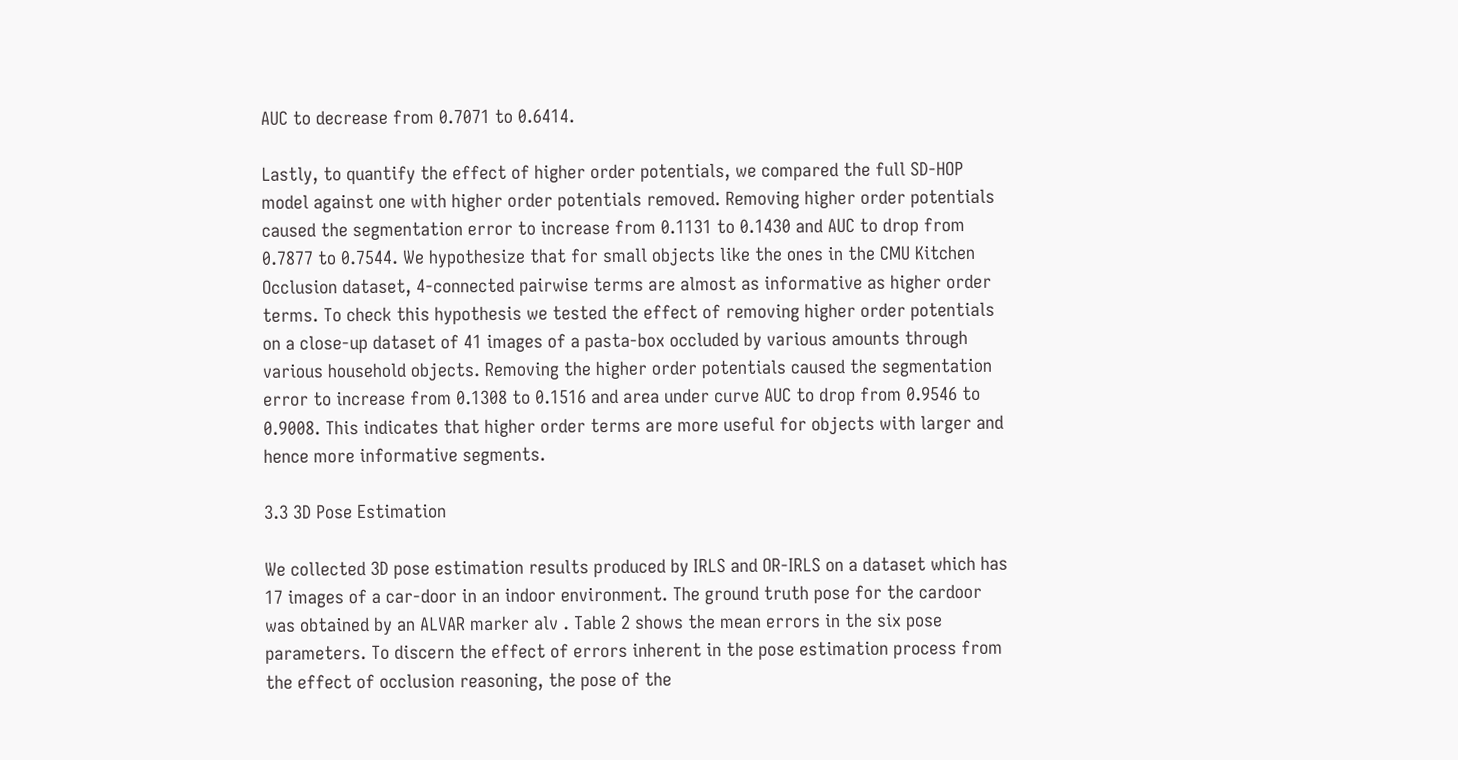AUC to decrease from 0.7071 to 0.6414.

Lastly, to quantify the effect of higher order potentials, we compared the full SD-HOP model against one with higher order potentials removed. Removing higher order potentials caused the segmentation error to increase from 0.1131 to 0.1430 and AUC to drop from 0.7877 to 0.7544. We hypothesize that for small objects like the ones in the CMU Kitchen Occlusion dataset, 4-connected pairwise terms are almost as informative as higher order terms. To check this hypothesis we tested the effect of removing higher order potentials on a close-up dataset of 41 images of a pasta-box occluded by various amounts through various household objects. Removing the higher order potentials caused the segmentation error to increase from 0.1308 to 0.1516 and area under curve AUC to drop from 0.9546 to 0.9008. This indicates that higher order terms are more useful for objects with larger and hence more informative segments.

3.3 3D Pose Estimation

We collected 3D pose estimation results produced by IRLS and OR-IRLS on a dataset which has 17 images of a car-door in an indoor environment. The ground truth pose for the cardoor was obtained by an ALVAR marker alv . Table 2 shows the mean errors in the six pose parameters. To discern the effect of errors inherent in the pose estimation process from the effect of occlusion reasoning, the pose of the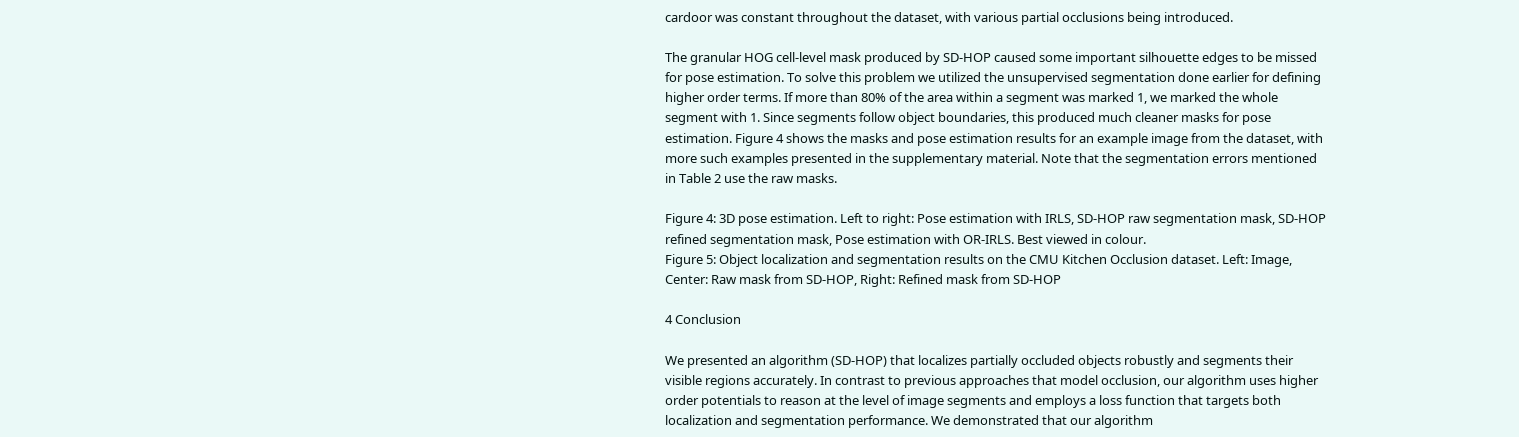cardoor was constant throughout the dataset, with various partial occlusions being introduced.

The granular HOG cell-level mask produced by SD-HOP caused some important silhouette edges to be missed for pose estimation. To solve this problem we utilized the unsupervised segmentation done earlier for defining higher order terms. If more than 80% of the area within a segment was marked 1, we marked the whole segment with 1. Since segments follow object boundaries, this produced much cleaner masks for pose estimation. Figure 4 shows the masks and pose estimation results for an example image from the dataset, with more such examples presented in the supplementary material. Note that the segmentation errors mentioned in Table 2 use the raw masks.

Figure 4: 3D pose estimation. Left to right: Pose estimation with IRLS, SD-HOP raw segmentation mask, SD-HOP refined segmentation mask, Pose estimation with OR-IRLS. Best viewed in colour.
Figure 5: Object localization and segmentation results on the CMU Kitchen Occlusion dataset. Left: Image, Center: Raw mask from SD-HOP, Right: Refined mask from SD-HOP

4 Conclusion

We presented an algorithm (SD-HOP) that localizes partially occluded objects robustly and segments their visible regions accurately. In contrast to previous approaches that model occlusion, our algorithm uses higher order potentials to reason at the level of image segments and employs a loss function that targets both localization and segmentation performance. We demonstrated that our algorithm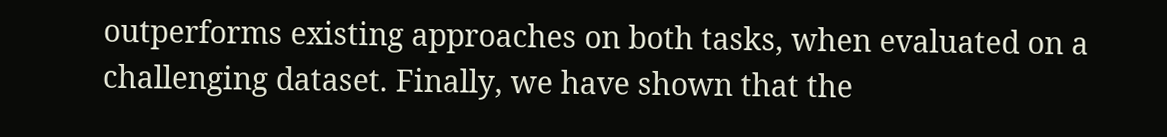outperforms existing approaches on both tasks, when evaluated on a challenging dataset. Finally, we have shown that the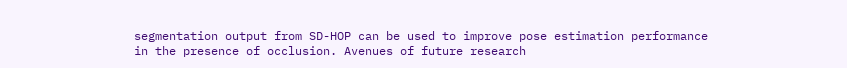segmentation output from SD-HOP can be used to improve pose estimation performance in the presence of occlusion. Avenues of future research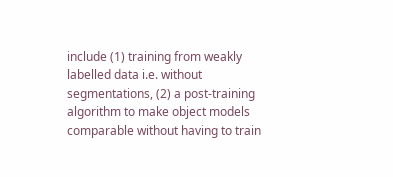include (1) training from weakly labelled data i.e. without segmentations, (2) a post-training algorithm to make object models comparable without having to train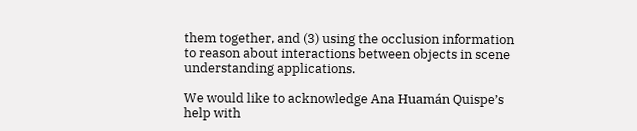them together, and (3) using the occlusion information to reason about interactions between objects in scene understanding applications.

We would like to acknowledge Ana Huamán Quispe’s help with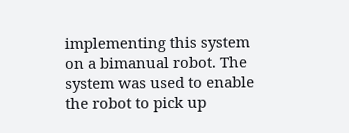implementing this system on a bimanual robot. The system was used to enable the robot to pick up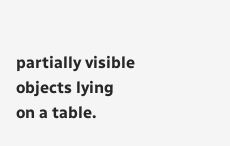partially visible objects lying on a table.